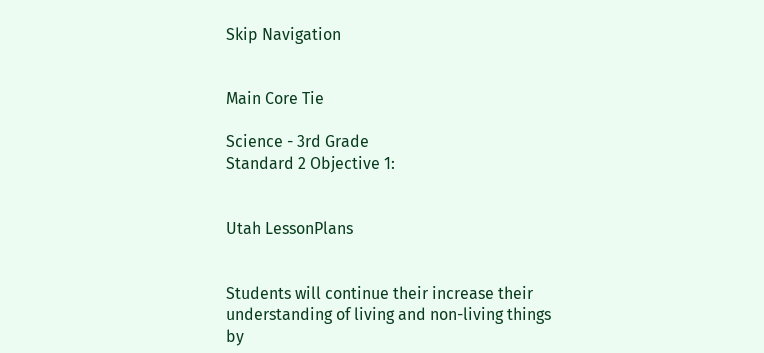Skip Navigation


Main Core Tie

Science - 3rd Grade
Standard 2 Objective 1:


Utah LessonPlans


Students will continue their increase their understanding of living and non-living things by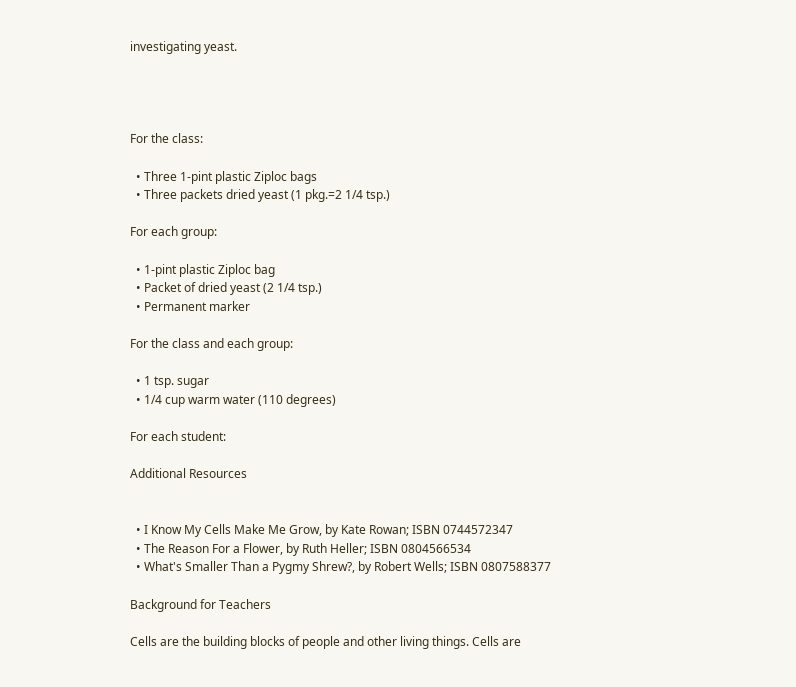investigating yeast.




For the class:

  • Three 1-pint plastic Ziploc bags
  • Three packets dried yeast (1 pkg.=2 1/4 tsp.)

For each group:

  • 1-pint plastic Ziploc bag
  • Packet of dried yeast (2 1/4 tsp.)
  • Permanent marker

For the class and each group:

  • 1 tsp. sugar
  • 1/4 cup warm water (110 degrees)

For each student:

Additional Resources


  • I Know My Cells Make Me Grow, by Kate Rowan; ISBN 0744572347
  • The Reason For a Flower, by Ruth Heller; ISBN 0804566534
  • What's Smaller Than a Pygmy Shrew?, by Robert Wells; ISBN 0807588377

Background for Teachers

Cells are the building blocks of people and other living things. Cells are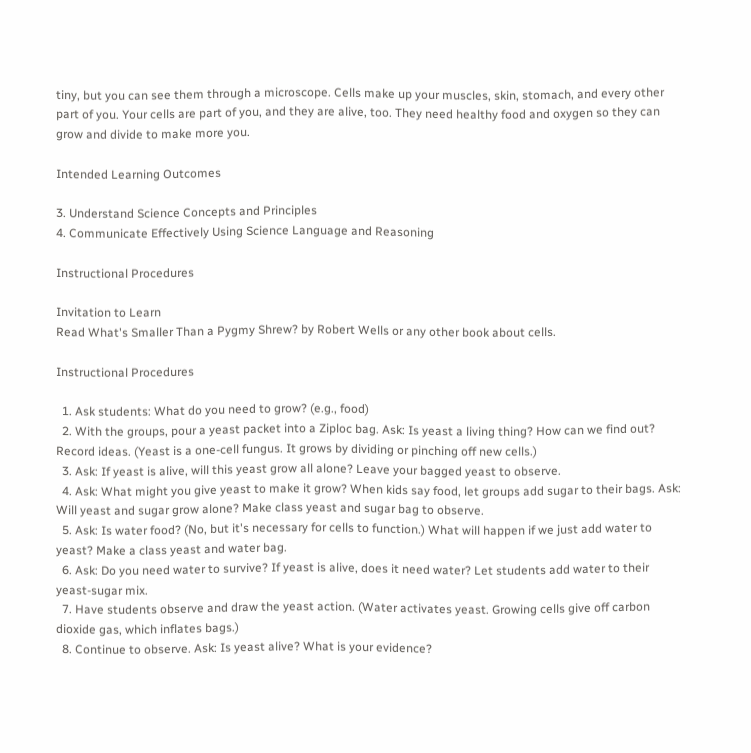tiny, but you can see them through a microscope. Cells make up your muscles, skin, stomach, and every other part of you. Your cells are part of you, and they are alive, too. They need healthy food and oxygen so they can grow and divide to make more you.

Intended Learning Outcomes

3. Understand Science Concepts and Principles
4. Communicate Effectively Using Science Language and Reasoning

Instructional Procedures

Invitation to Learn
Read What's Smaller Than a Pygmy Shrew? by Robert Wells or any other book about cells.

Instructional Procedures

  1. Ask students: What do you need to grow? (e.g., food)
  2. With the groups, pour a yeast packet into a Ziploc bag. Ask: Is yeast a living thing? How can we find out? Record ideas. (Yeast is a one-cell fungus. It grows by dividing or pinching off new cells.)
  3. Ask: If yeast is alive, will this yeast grow all alone? Leave your bagged yeast to observe.
  4. Ask: What might you give yeast to make it grow? When kids say food, let groups add sugar to their bags. Ask: Will yeast and sugar grow alone? Make class yeast and sugar bag to observe.
  5. Ask: Is water food? (No, but it's necessary for cells to function.) What will happen if we just add water to yeast? Make a class yeast and water bag.
  6. Ask: Do you need water to survive? If yeast is alive, does it need water? Let students add water to their yeast-sugar mix.
  7. Have students observe and draw the yeast action. (Water activates yeast. Growing cells give off carbon dioxide gas, which inflates bags.)
  8. Continue to observe. Ask: Is yeast alive? What is your evidence?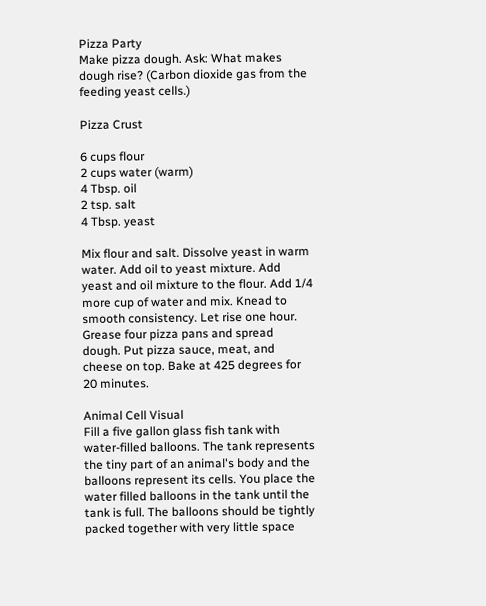Pizza Party
Make pizza dough. Ask: What makes dough rise? (Carbon dioxide gas from the feeding yeast cells.)

Pizza Crust

6 cups flour
2 cups water (warm)
4 Tbsp. oil
2 tsp. salt
4 Tbsp. yeast

Mix flour and salt. Dissolve yeast in warm water. Add oil to yeast mixture. Add yeast and oil mixture to the flour. Add 1/4 more cup of water and mix. Knead to smooth consistency. Let rise one hour. Grease four pizza pans and spread dough. Put pizza sauce, meat, and cheese on top. Bake at 425 degrees for 20 minutes.

Animal Cell Visual
Fill a five gallon glass fish tank with water-filled balloons. The tank represents the tiny part of an animal's body and the balloons represent its cells. You place the water filled balloons in the tank until the tank is full. The balloons should be tightly packed together with very little space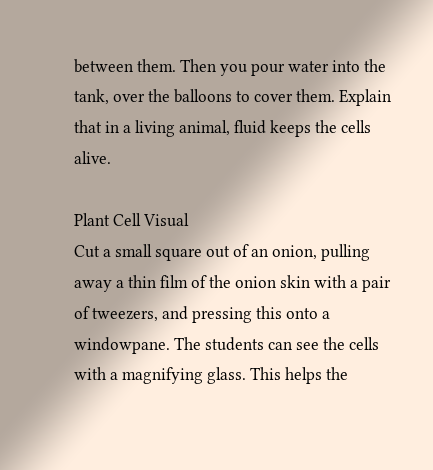between them. Then you pour water into the tank, over the balloons to cover them. Explain that in a living animal, fluid keeps the cells alive.

Plant Cell Visual
Cut a small square out of an onion, pulling away a thin film of the onion skin with a pair of tweezers, and pressing this onto a windowpane. The students can see the cells with a magnifying glass. This helps the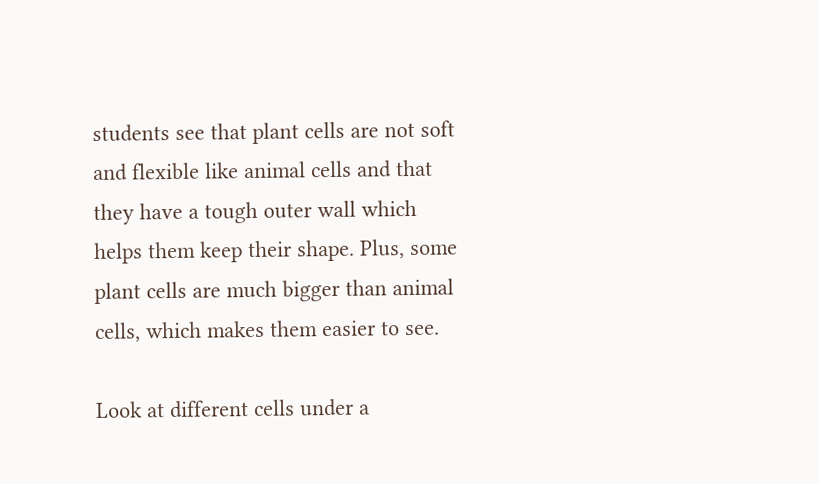students see that plant cells are not soft and flexible like animal cells and that they have a tough outer wall which helps them keep their shape. Plus, some plant cells are much bigger than animal cells, which makes them easier to see.

Look at different cells under a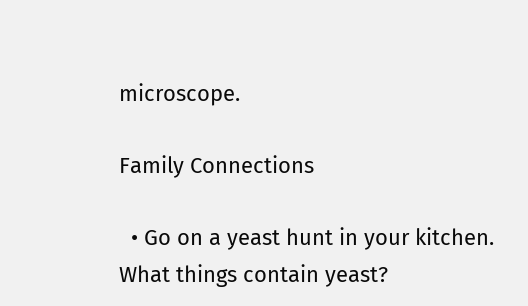microscope.

Family Connections

  • Go on a yeast hunt in your kitchen. What things contain yeast?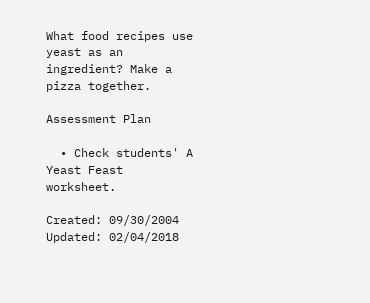What food recipes use yeast as an ingredient? Make a pizza together.

Assessment Plan

  • Check students' A Yeast Feast worksheet.

Created: 09/30/2004
Updated: 02/04/2018